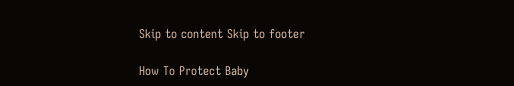Skip to content Skip to footer

How To Protect Baby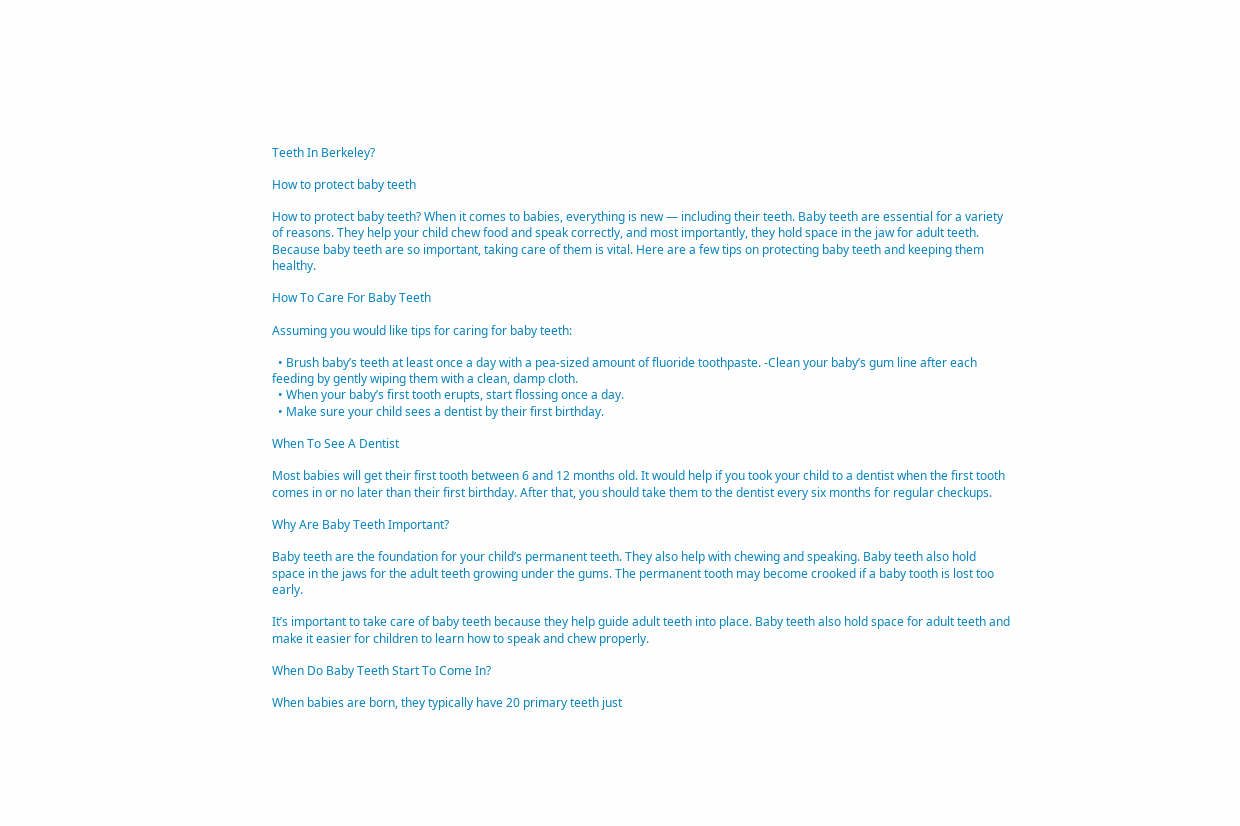Teeth In Berkeley?

How to protect baby teeth

How to protect baby teeth? When it comes to babies, everything is new — including their teeth. Baby teeth are essential for a variety of reasons. They help your child chew food and speak correctly, and most importantly, they hold space in the jaw for adult teeth. Because baby teeth are so important, taking care of them is vital. Here are a few tips on protecting baby teeth and keeping them healthy.

How To Care For Baby Teeth

Assuming you would like tips for caring for baby teeth:

  • Brush baby’s teeth at least once a day with a pea-sized amount of fluoride toothpaste. -Clean your baby’s gum line after each feeding by gently wiping them with a clean, damp cloth.
  • When your baby’s first tooth erupts, start flossing once a day.
  • Make sure your child sees a dentist by their first birthday.

When To See A Dentist

Most babies will get their first tooth between 6 and 12 months old. It would help if you took your child to a dentist when the first tooth comes in or no later than their first birthday. After that, you should take them to the dentist every six months for regular checkups.

Why Are Baby Teeth Important?

Baby teeth are the foundation for your child’s permanent teeth. They also help with chewing and speaking. Baby teeth also hold space in the jaws for the adult teeth growing under the gums. The permanent tooth may become crooked if a baby tooth is lost too early.

It’s important to take care of baby teeth because they help guide adult teeth into place. Baby teeth also hold space for adult teeth and make it easier for children to learn how to speak and chew properly.

When Do Baby Teeth Start To Come In?

When babies are born, they typically have 20 primary teeth just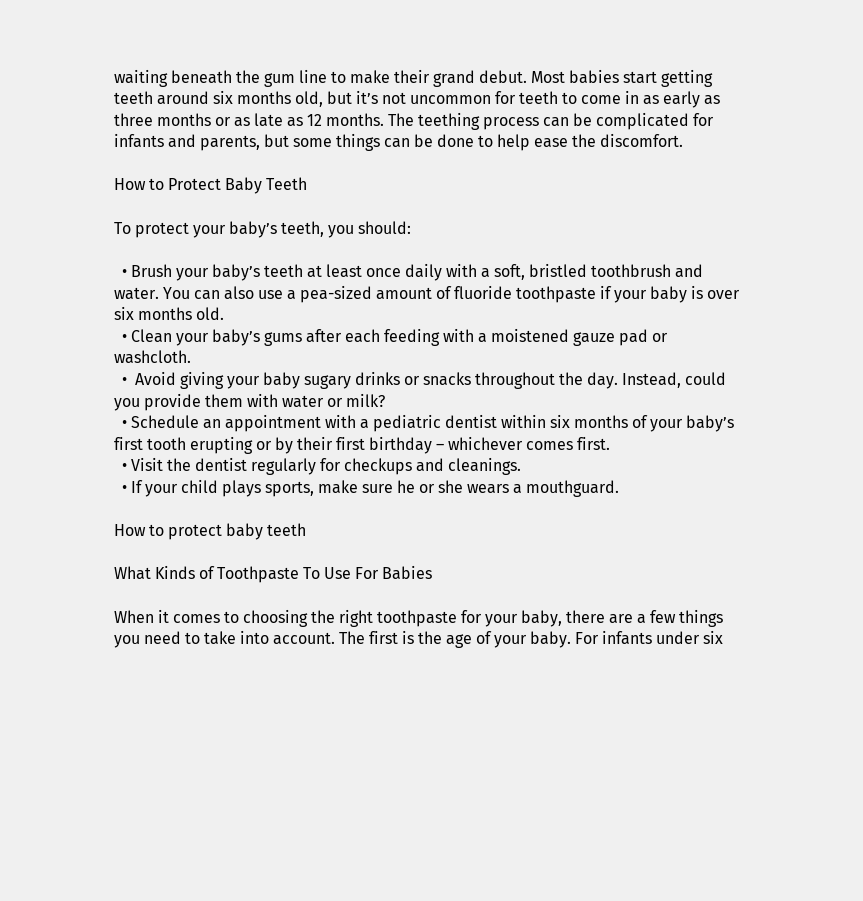waiting beneath the gum line to make their grand debut. Most babies start getting teeth around six months old, but it’s not uncommon for teeth to come in as early as three months or as late as 12 months. The teething process can be complicated for infants and parents, but some things can be done to help ease the discomfort.

How to Protect Baby Teeth

To protect your baby’s teeth, you should:

  • Brush your baby’s teeth at least once daily with a soft, bristled toothbrush and water. You can also use a pea-sized amount of fluoride toothpaste if your baby is over six months old.
  • Clean your baby’s gums after each feeding with a moistened gauze pad or washcloth.
  •  Avoid giving your baby sugary drinks or snacks throughout the day. Instead, could you provide them with water or milk?
  • Schedule an appointment with a pediatric dentist within six months of your baby’s first tooth erupting or by their first birthday – whichever comes first.
  • Visit the dentist regularly for checkups and cleanings.
  • If your child plays sports, make sure he or she wears a mouthguard.

How to protect baby teeth

What Kinds of Toothpaste To Use For Babies

When it comes to choosing the right toothpaste for your baby, there are a few things you need to take into account. The first is the age of your baby. For infants under six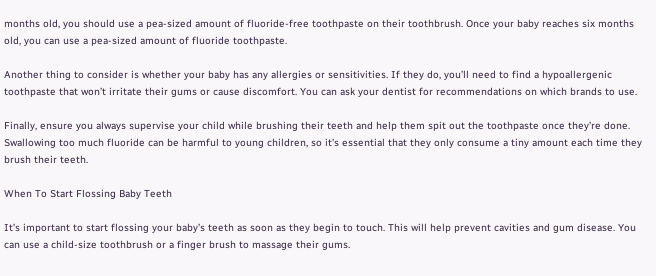months old, you should use a pea-sized amount of fluoride-free toothpaste on their toothbrush. Once your baby reaches six months old, you can use a pea-sized amount of fluoride toothpaste.

Another thing to consider is whether your baby has any allergies or sensitivities. If they do, you’ll need to find a hypoallergenic toothpaste that won’t irritate their gums or cause discomfort. You can ask your dentist for recommendations on which brands to use.

Finally, ensure you always supervise your child while brushing their teeth and help them spit out the toothpaste once they’re done. Swallowing too much fluoride can be harmful to young children, so it’s essential that they only consume a tiny amount each time they brush their teeth.

When To Start Flossing Baby Teeth

It’s important to start flossing your baby’s teeth as soon as they begin to touch. This will help prevent cavities and gum disease. You can use a child-size toothbrush or a finger brush to massage their gums.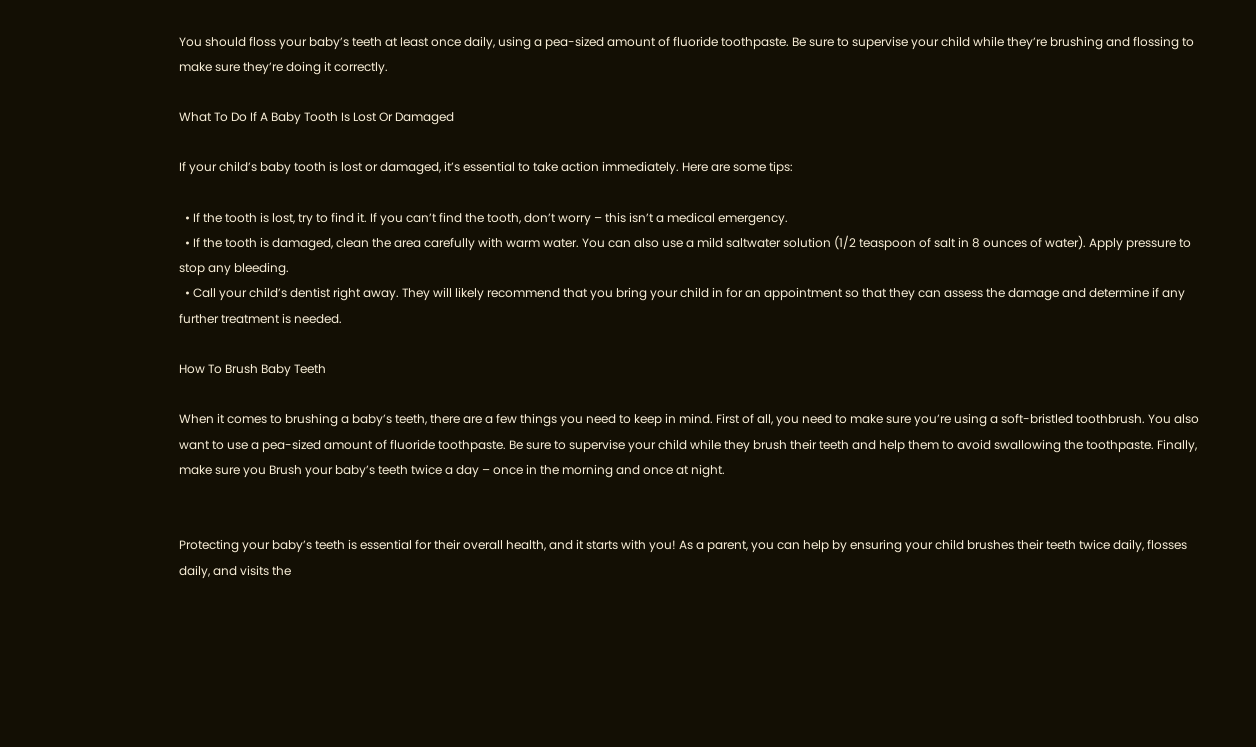You should floss your baby’s teeth at least once daily, using a pea-sized amount of fluoride toothpaste. Be sure to supervise your child while they’re brushing and flossing to make sure they’re doing it correctly.

What To Do If A Baby Tooth Is Lost Or Damaged

If your child’s baby tooth is lost or damaged, it’s essential to take action immediately. Here are some tips:

  • If the tooth is lost, try to find it. If you can’t find the tooth, don’t worry – this isn’t a medical emergency.
  • If the tooth is damaged, clean the area carefully with warm water. You can also use a mild saltwater solution (1/2 teaspoon of salt in 8 ounces of water). Apply pressure to stop any bleeding.
  • Call your child’s dentist right away. They will likely recommend that you bring your child in for an appointment so that they can assess the damage and determine if any further treatment is needed.

How To Brush Baby Teeth

When it comes to brushing a baby’s teeth, there are a few things you need to keep in mind. First of all, you need to make sure you’re using a soft-bristled toothbrush. You also want to use a pea-sized amount of fluoride toothpaste. Be sure to supervise your child while they brush their teeth and help them to avoid swallowing the toothpaste. Finally, make sure you Brush your baby’s teeth twice a day – once in the morning and once at night.


Protecting your baby’s teeth is essential for their overall health, and it starts with you! As a parent, you can help by ensuring your child brushes their teeth twice daily, flosses daily, and visits the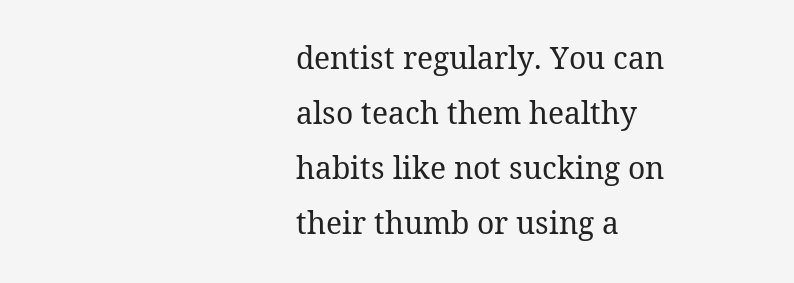dentist regularly. You can also teach them healthy habits like not sucking on their thumb or using a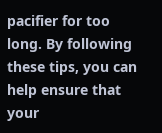pacifier for too long. By following these tips, you can help ensure that your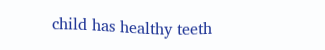child has healthy teeth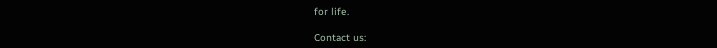for life.

Contact us: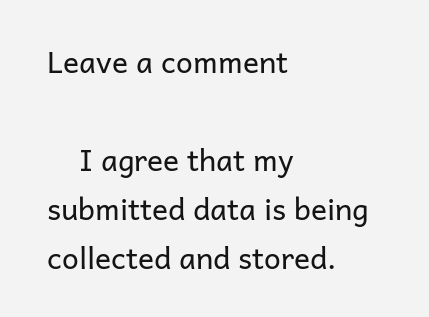Leave a comment

    I agree that my submitted data is being collected and stored.